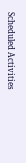Scheduled Activities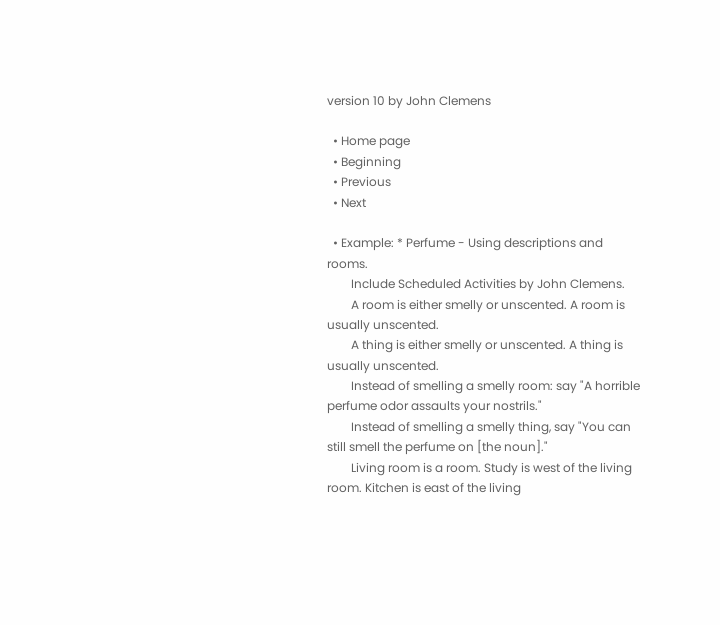version 10 by John Clemens

  • Home page
  • Beginning
  • Previous
  • Next

  • Example: * Perfume - Using descriptions and rooms.
        Include Scheduled Activities by John Clemens.
        A room is either smelly or unscented. A room is usually unscented.
        A thing is either smelly or unscented. A thing is usually unscented.
        Instead of smelling a smelly room: say "A horrible perfume odor assaults your nostrils."
        Instead of smelling a smelly thing, say "You can still smell the perfume on [the noun]."
        Living room is a room. Study is west of the living room. Kitchen is east of the living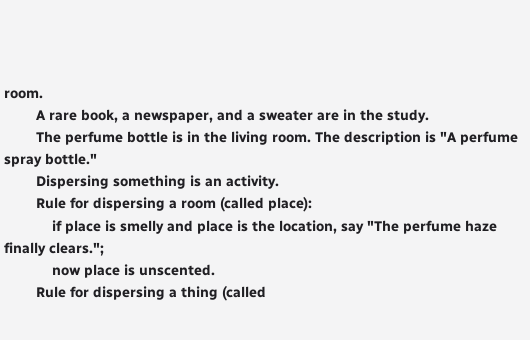room.
        A rare book, a newspaper, and a sweater are in the study.
        The perfume bottle is in the living room. The description is "A perfume spray bottle."
        Dispersing something is an activity.
        Rule for dispersing a room (called place):
            if place is smelly and place is the location, say "The perfume haze finally clears.";
            now place is unscented.
        Rule for dispersing a thing (called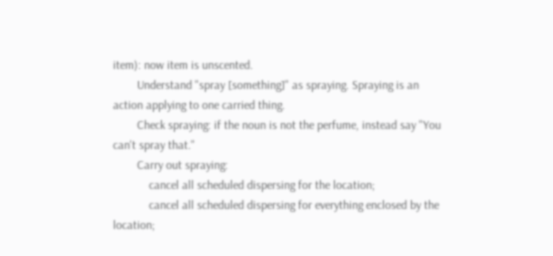item): now item is unscented.
        Understand "spray [something]" as spraying. Spraying is an action applying to one carried thing.
        Check spraying: if the noun is not the perfume, instead say "You can't spray that."
        Carry out spraying:
            cancel all scheduled dispersing for the location;
            cancel all scheduled dispersing for everything enclosed by the location;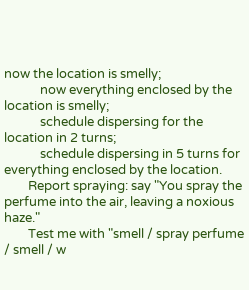now the location is smelly;
            now everything enclosed by the location is smelly;
            schedule dispersing for the location in 2 turns;
            schedule dispersing in 5 turns for everything enclosed by the location.
        Report spraying: say "You spray the perfume into the air, leaving a noxious haze."
        Test me with "smell / spray perfume / smell / w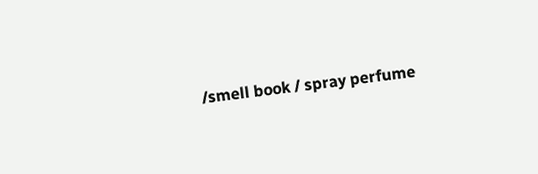/smell book / spray perfume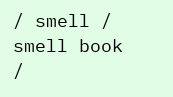/ smell / smell book /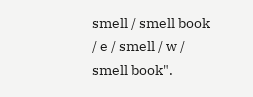smell / smell book / e / smell / w / smell book".